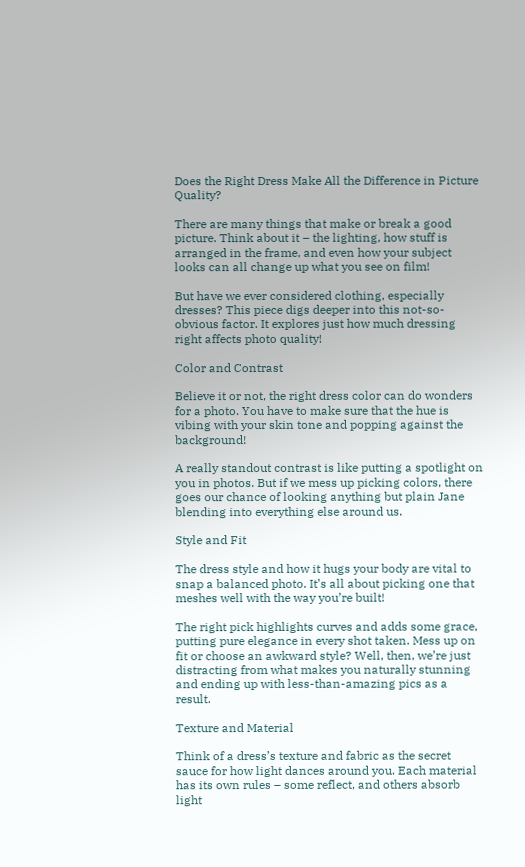Does the Right Dress Make All the Difference in Picture Quality?

There are many things that make or break a good picture. Think about it – the lighting, how stuff is arranged in the frame, and even how your subject looks can all change up what you see on film!

But have we ever considered clothing, especially dresses? This piece digs deeper into this not-so-obvious factor. It explores just how much dressing right affects photo quality!

Color and Contrast

Believe it or not, the right dress color can do wonders for a photo. You have to make sure that the hue is vibing with your skin tone and popping against the background!

A really standout contrast is like putting a spotlight on you in photos. But if we mess up picking colors, there goes our chance of looking anything but plain Jane blending into everything else around us.

Style and Fit

The dress style and how it hugs your body are vital to snap a balanced photo. It’s all about picking one that meshes well with the way you’re built!

The right pick highlights curves and adds some grace, putting pure elegance in every shot taken. Mess up on fit or choose an awkward style? Well, then, we’re just distracting from what makes you naturally stunning and ending up with less-than-amazing pics as a result.

Texture and Material

Think of a dress’s texture and fabric as the secret sauce for how light dances around you. Each material has its own rules – some reflect, and others absorb light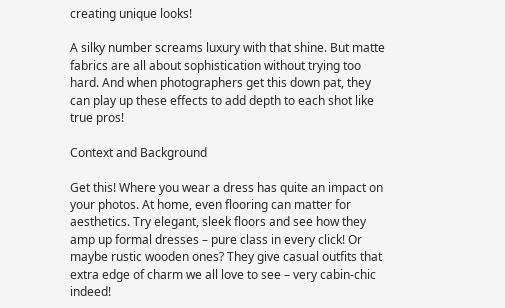creating unique looks!

A silky number screams luxury with that shine. But matte fabrics are all about sophistication without trying too hard. And when photographers get this down pat, they can play up these effects to add depth to each shot like true pros!

Context and Background

Get this! Where you wear a dress has quite an impact on your photos. At home, even flooring can matter for aesthetics. Try elegant, sleek floors and see how they amp up formal dresses – pure class in every click! Or maybe rustic wooden ones? They give casual outfits that extra edge of charm we all love to see – very cabin-chic indeed!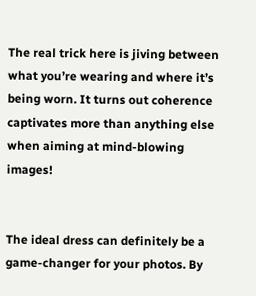The real trick here is jiving between what you’re wearing and where it’s being worn. It turns out coherence captivates more than anything else when aiming at mind-blowing images!


The ideal dress can definitely be a game-changer for your photos. By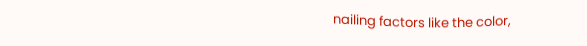nailing factors like the color,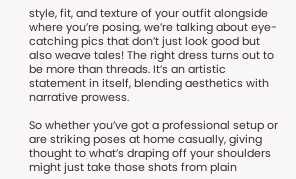style, fit, and texture of your outfit alongside where you’re posing, we’re talking about eye-catching pics that don’t just look good but also weave tales! The right dress turns out to be more than threads. It’s an artistic statement in itself, blending aesthetics with narrative prowess.

So whether you’ve got a professional setup or are striking poses at home casually, giving thought to what’s draping off your shoulders might just take those shots from plain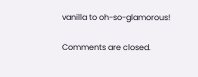vanilla to oh-so-glamorous!

Comments are closed.